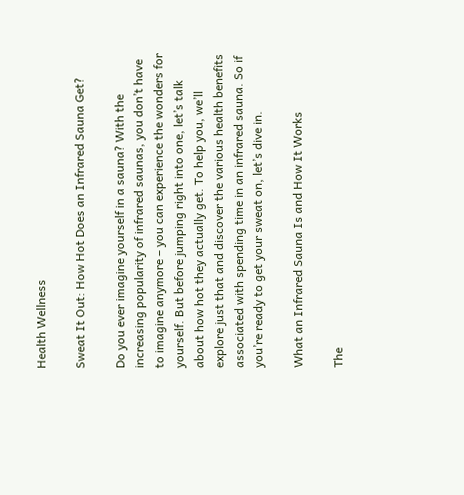Health Wellness

Sweat It Out: How Hot Does an Infrared Sauna Get?

Do you ever imagine yourself in a sauna? With the increasing popularity of infrared saunas, you don’t have to imagine anymore – you can experience the wonders for yourself. But before jumping right into one, let’s talk about how hot they actually get. To help you, we’ll explore just that and discover the various health benefits associated with spending time in an infrared sauna. So if you’re ready to get your sweat on, let’s dive in.

What an Infrared Sauna Is and How It Works

The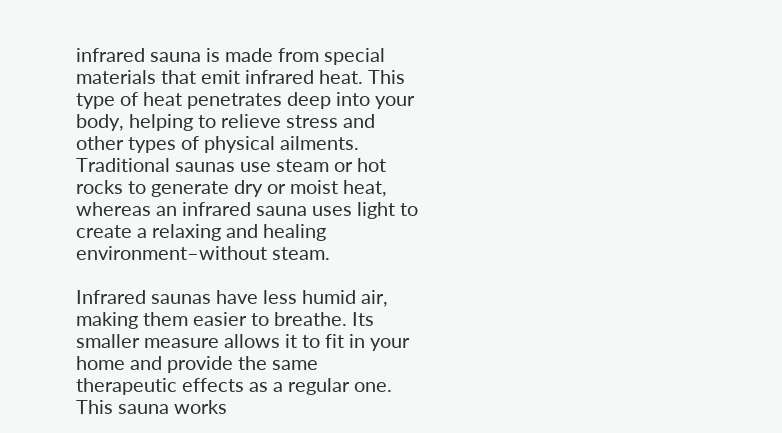infrared sauna is made from special materials that emit infrared heat. This type of heat penetrates deep into your body, helping to relieve stress and other types of physical ailments. Traditional saunas use steam or hot rocks to generate dry or moist heat, whereas an infrared sauna uses light to create a relaxing and healing environment–without steam.

Infrared saunas have less humid air, making them easier to breathe. Its smaller measure allows it to fit in your home and provide the same therapeutic effects as a regular one. This sauna works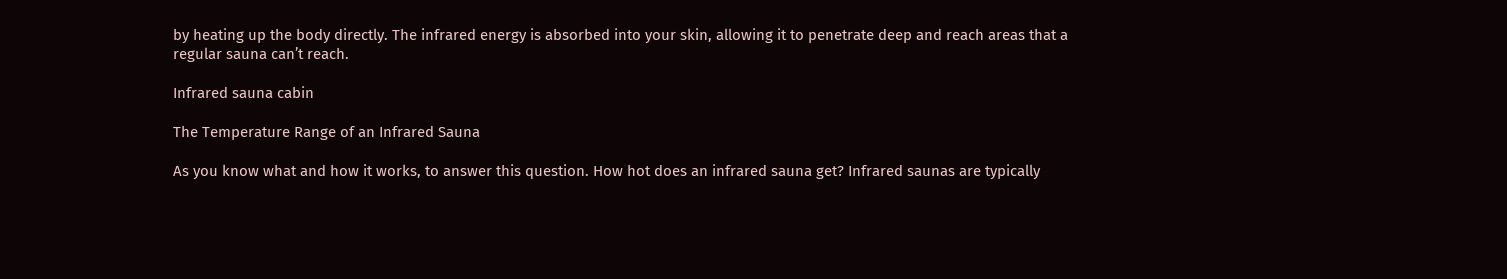by heating up the body directly. The infrared energy is absorbed into your skin, allowing it to penetrate deep and reach areas that a regular sauna can’t reach.

Infrared sauna cabin

The Temperature Range of an Infrared Sauna

As you know what and how it works, to answer this question. How hot does an infrared sauna get? Infrared saunas are typically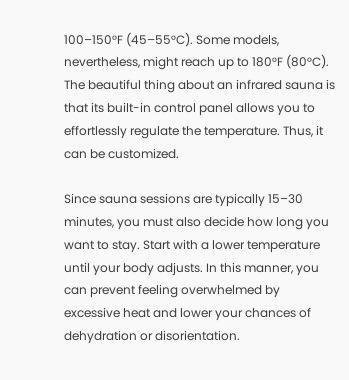100–150°F (45–55°C). Some models, nevertheless, might reach up to 180°F (80°C). The beautiful thing about an infrared sauna is that its built-in control panel allows you to effortlessly regulate the temperature. Thus, it can be customized.

Since sauna sessions are typically 15–30 minutes, you must also decide how long you want to stay. Start with a lower temperature until your body adjusts. In this manner, you can prevent feeling overwhelmed by excessive heat and lower your chances of dehydration or disorientation.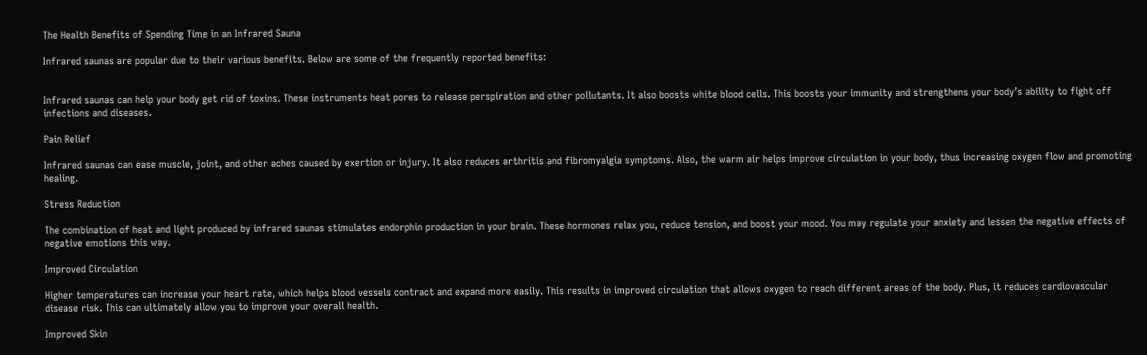The Health Benefits of Spending Time in an Infrared Sauna

Infrared saunas are popular due to their various benefits. Below are some of the frequently reported benefits:


Infrared saunas can help your body get rid of toxins. These instruments heat pores to release perspiration and other pollutants. It also boosts white blood cells. This boosts your immunity and strengthens your body’s ability to fight off infections and diseases.

Pain Relief

Infrared saunas can ease muscle, joint, and other aches caused by exertion or injury. It also reduces arthritis and fibromyalgia symptoms. Also, the warm air helps improve circulation in your body, thus increasing oxygen flow and promoting healing.

Stress Reduction

The combination of heat and light produced by infrared saunas stimulates endorphin production in your brain. These hormones relax you, reduce tension, and boost your mood. You may regulate your anxiety and lessen the negative effects of negative emotions this way.

Improved Circulation

Higher temperatures can increase your heart rate, which helps blood vessels contract and expand more easily. This results in improved circulation that allows oxygen to reach different areas of the body. Plus, it reduces cardiovascular disease risk. This can ultimately allow you to improve your overall health.

Improved Skin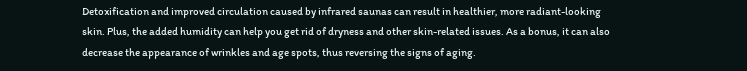Detoxification and improved circulation caused by infrared saunas can result in healthier, more radiant-looking skin. Plus, the added humidity can help you get rid of dryness and other skin-related issues. As a bonus, it can also decrease the appearance of wrinkles and age spots, thus reversing the signs of aging.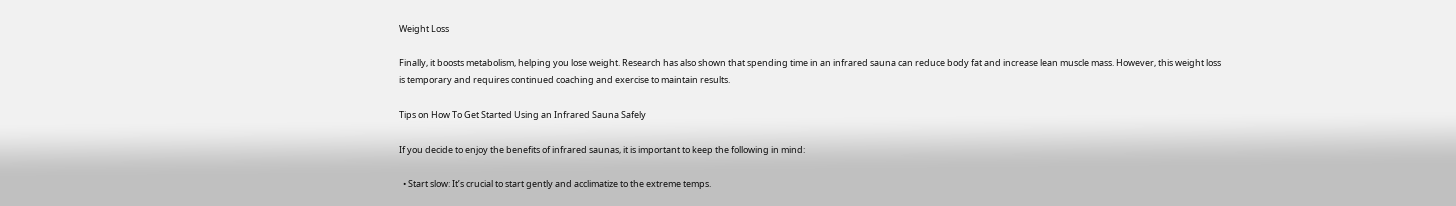Weight Loss

Finally, it boosts metabolism, helping you lose weight. Research has also shown that spending time in an infrared sauna can reduce body fat and increase lean muscle mass. However, this weight loss is temporary and requires continued coaching and exercise to maintain results.

Tips on How To Get Started Using an Infrared Sauna Safely

If you decide to enjoy the benefits of infrared saunas, it is important to keep the following in mind:

  • Start slow: It’s crucial to start gently and acclimatize to the extreme temps.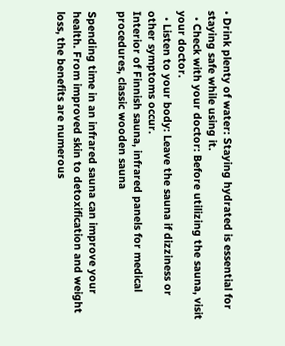• Drink plenty of water: Staying hydrated is essential for staying safe while using it.
  • Check with your doctor: Before utilizing the sauna, visit your doctor.
  • Listen to your body: Leave the sauna if dizziness or other symptoms occur.
Interior of Finnish sauna, infrared panels for medical procedures, classic wooden sauna

Spending time in an infrared sauna can improve your health. From improved skin to detoxification and weight loss, the benefits are numerous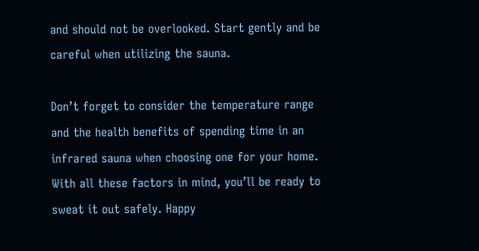and should not be overlooked. Start gently and be careful when utilizing the sauna.

Don’t forget to consider the temperature range and the health benefits of spending time in an infrared sauna when choosing one for your home. With all these factors in mind, you’ll be ready to sweat it out safely. Happy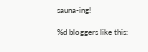sauna-ing!

%d bloggers like this: